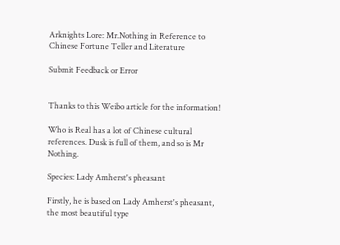Arknights Lore: Mr.Nothing in Reference to Chinese Fortune Teller and Literature

Submit Feedback or Error


Thanks to this Weibo article for the information!

Who is Real has a lot of Chinese cultural references. Dusk is full of them, and so is Mr Nothing.

Species: Lady Amherst's pheasant

Firstly, he is based on Lady Amherst's pheasant, the most beautiful type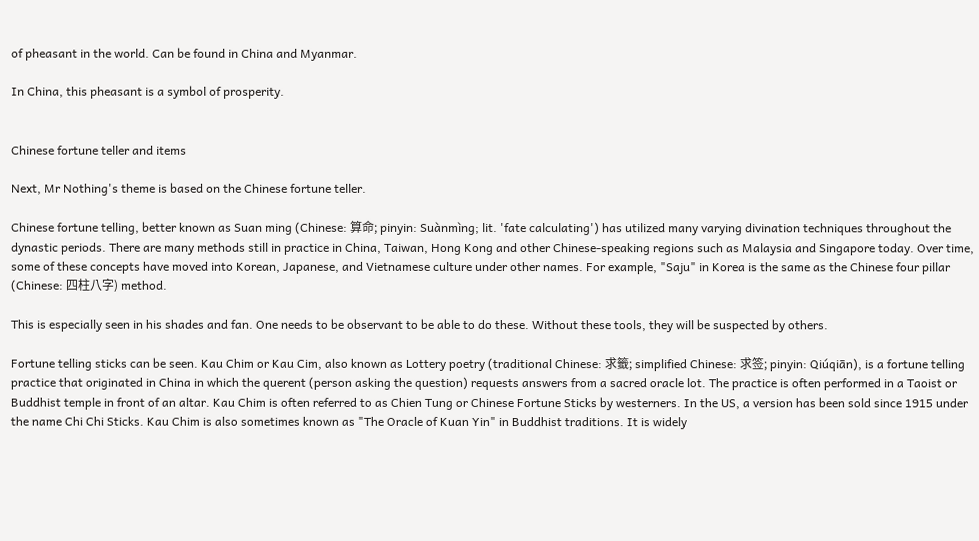of pheasant in the world. Can be found in China and Myanmar.

In China, this pheasant is a symbol of prosperity.


Chinese fortune teller and items

Next, Mr Nothing's theme is based on the Chinese fortune teller.

Chinese fortune telling, better known as Suan ming (Chinese: 算命; pinyin: Suànmìng; lit. 'fate calculating') has utilized many varying divination techniques throughout the dynastic periods. There are many methods still in practice in China, Taiwan, Hong Kong and other Chinese-speaking regions such as Malaysia and Singapore today. Over time, some of these concepts have moved into Korean, Japanese, and Vietnamese culture under other names. For example, "Saju" in Korea is the same as the Chinese four pillar (Chinese: 四柱八字) method.

This is especially seen in his shades and fan. One needs to be observant to be able to do these. Without these tools, they will be suspected by others.

Fortune telling sticks can be seen. Kau Chim or Kau Cim, also known as Lottery poetry (traditional Chinese: 求籤; simplified Chinese: 求签; pinyin: Qiúqiān), is a fortune telling practice that originated in China in which the querent (person asking the question) requests answers from a sacred oracle lot. The practice is often performed in a Taoist or Buddhist temple in front of an altar. Kau Chim is often referred to as Chien Tung or Chinese Fortune Sticks by westerners. In the US, a version has been sold since 1915 under the name Chi Chi Sticks. Kau Chim is also sometimes known as "The Oracle of Kuan Yin" in Buddhist traditions. It is widely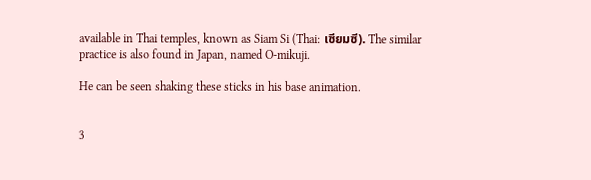available in Thai temples, known as Siam Si (Thai: เซียมซี). The similar practice is also found in Japan, named O-mikuji.

He can be seen shaking these sticks in his base animation.


3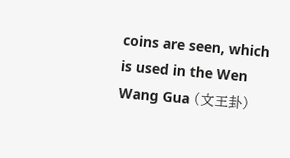coins are seen, which is used in the Wen Wang Gua (文王卦)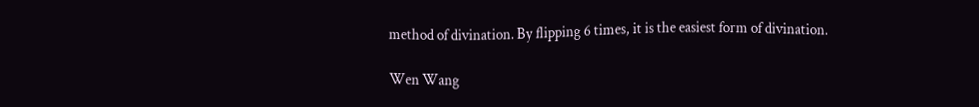method of divination. By flipping 6 times, it is the easiest form of divination.

Wen Wang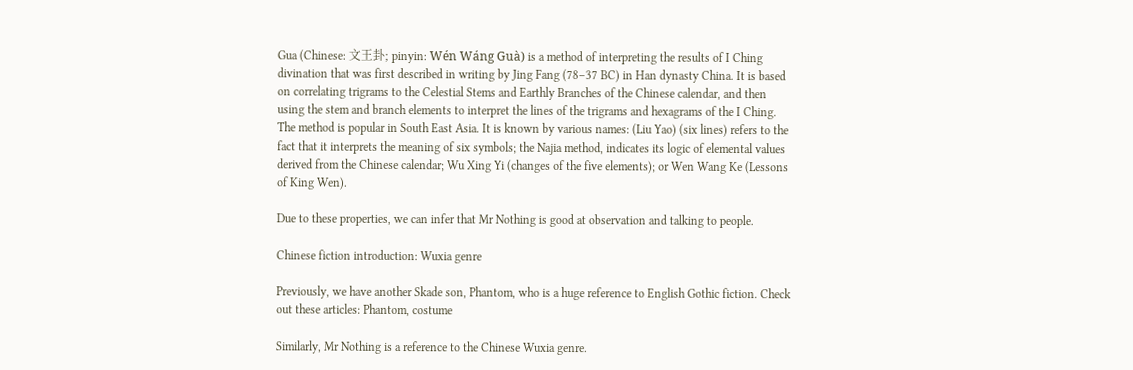Gua (Chinese: 文王卦; pinyin: Wén Wáng Guà) is a method of interpreting the results of I Ching divination that was first described in writing by Jing Fang (78–37 BC) in Han dynasty China. It is based on correlating trigrams to the Celestial Stems and Earthly Branches of the Chinese calendar, and then using the stem and branch elements to interpret the lines of the trigrams and hexagrams of the I Ching. The method is popular in South East Asia. It is known by various names: (Liu Yao) (six lines) refers to the fact that it interprets the meaning of six symbols; the Najia method, indicates its logic of elemental values derived from the Chinese calendar; Wu Xing Yi (changes of the five elements); or Wen Wang Ke (Lessons of King Wen).

Due to these properties, we can infer that Mr Nothing is good at observation and talking to people.

Chinese fiction introduction: Wuxia genre

Previously, we have another Skade son, Phantom, who is a huge reference to English Gothic fiction. Check out these articles: Phantom, costume

Similarly, Mr Nothing is a reference to the Chinese Wuxia genre.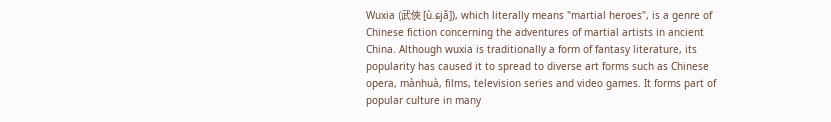Wuxia (武俠 [ù.ɕjǎ]), which literally means "martial heroes", is a genre of Chinese fiction concerning the adventures of martial artists in ancient China. Although wuxia is traditionally a form of fantasy literature, its popularity has caused it to spread to diverse art forms such as Chinese opera, mànhuà, films, television series and video games. It forms part of popular culture in many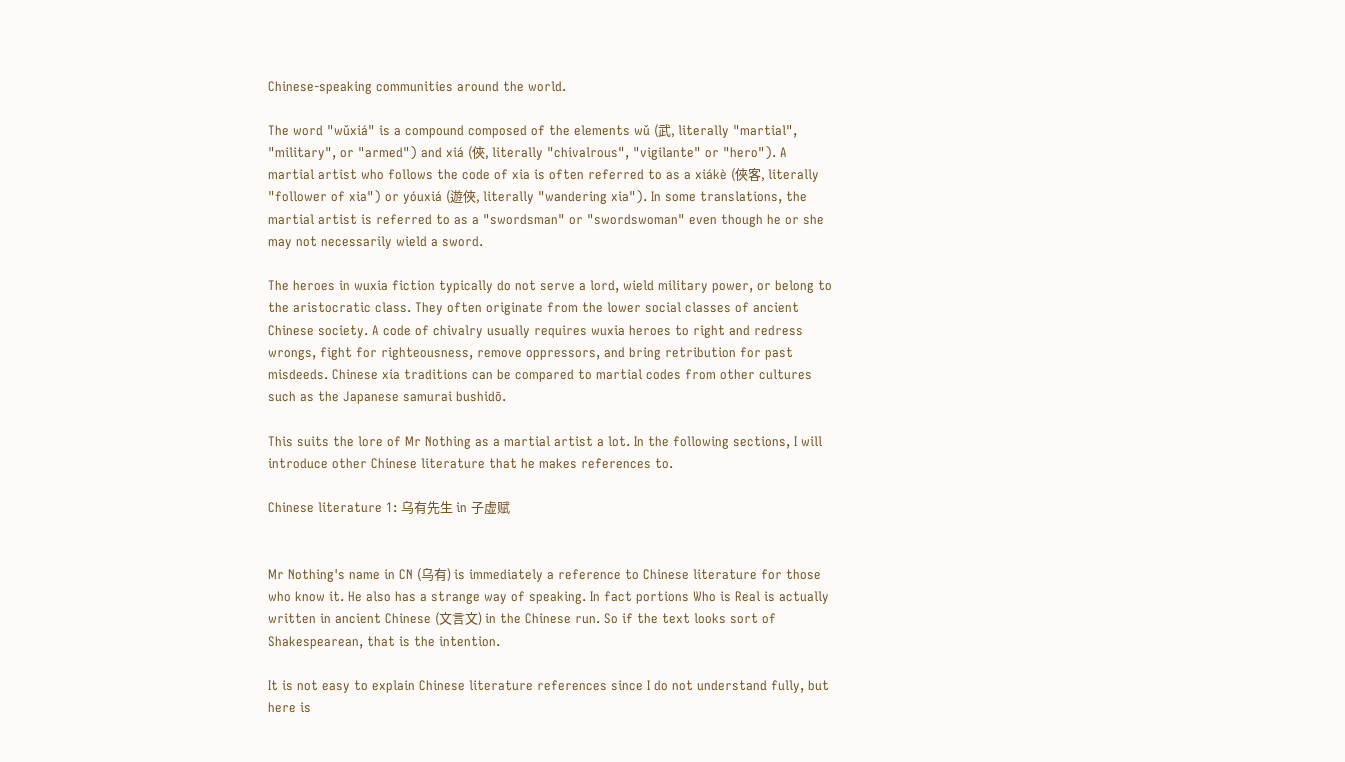Chinese-speaking communities around the world.

The word "wǔxiá" is a compound composed of the elements wǔ (武, literally "martial", "military", or "armed") and xiá (俠, literally "chivalrous", "vigilante" or "hero"). A martial artist who follows the code of xia is often referred to as a xiákè (俠客, literally "follower of xia") or yóuxiá (遊俠, literally "wandering xia"). In some translations, the martial artist is referred to as a "swordsman" or "swordswoman" even though he or she may not necessarily wield a sword.

The heroes in wuxia fiction typically do not serve a lord, wield military power, or belong to the aristocratic class. They often originate from the lower social classes of ancient Chinese society. A code of chivalry usually requires wuxia heroes to right and redress wrongs, fight for righteousness, remove oppressors, and bring retribution for past misdeeds. Chinese xia traditions can be compared to martial codes from other cultures such as the Japanese samurai bushidō.

This suits the lore of Mr Nothing as a martial artist a lot. In the following sections, I will introduce other Chinese literature that he makes references to.

Chinese literature 1: 乌有先生 in 子虚赋


Mr Nothing's name in CN (乌有) is immediately a reference to Chinese literature for those who know it. He also has a strange way of speaking. In fact portions Who is Real is actually written in ancient Chinese (文言文) in the Chinese run. So if the text looks sort of Shakespearean, that is the intention.

It is not easy to explain Chinese literature references since I do not understand fully, but here is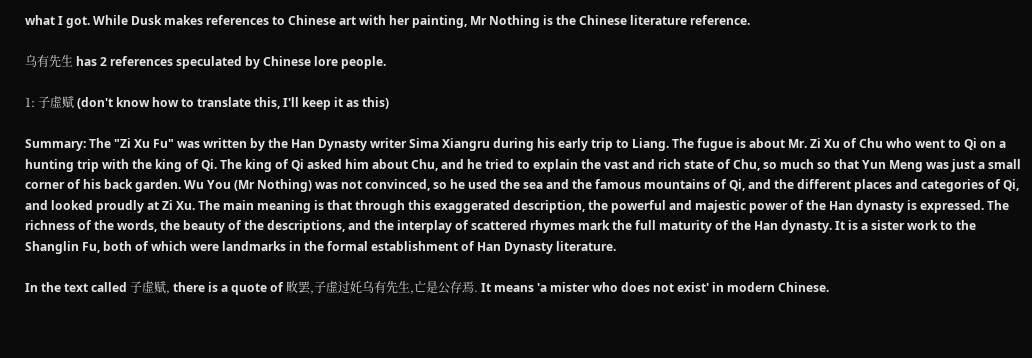what I got. While Dusk makes references to Chinese art with her painting, Mr Nothing is the Chinese literature reference.

乌有先生 has 2 references speculated by Chinese lore people.

1: 子虚赋 (don't know how to translate this, I'll keep it as this)

Summary: The "Zi Xu Fu" was written by the Han Dynasty writer Sima Xiangru during his early trip to Liang. The fugue is about Mr. Zi Xu of Chu who went to Qi on a hunting trip with the king of Qi. The king of Qi asked him about Chu, and he tried to explain the vast and rich state of Chu, so much so that Yun Meng was just a small corner of his back garden. Wu You (Mr Nothing) was not convinced, so he used the sea and the famous mountains of Qi, and the different places and categories of Qi, and looked proudly at Zi Xu. The main meaning is that through this exaggerated description, the powerful and majestic power of the Han dynasty is expressed. The richness of the words, the beauty of the descriptions, and the interplay of scattered rhymes mark the full maturity of the Han dynasty. It is a sister work to the Shanglin Fu, both of which were landmarks in the formal establishment of Han Dynasty literature.

In the text called 子虚赋, there is a quote of 畋罢,子虚过奼乌有先生,亡是公存焉. It means 'a mister who does not exist' in modern Chinese.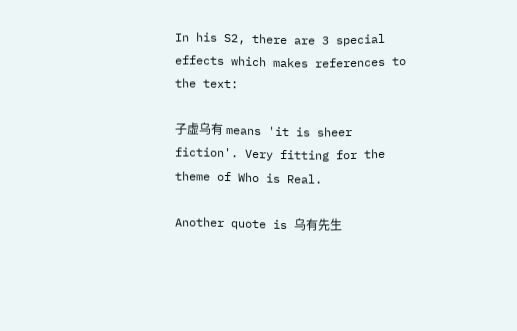In his S2, there are 3 special effects which makes references to the text:

子虚乌有 means 'it is sheer fiction'. Very fitting for the theme of Who is Real.

Another quote is 乌有先生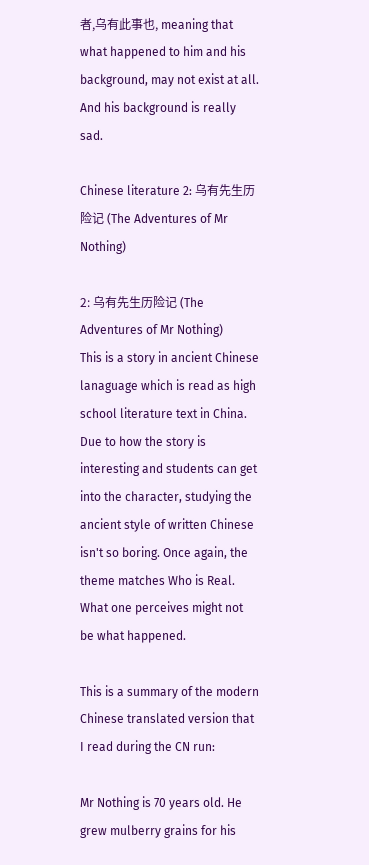者,乌有此事也, meaning that what happened to him and his background, may not exist at all. And his background is really sad.

Chinese literature 2: 乌有先生历险记 (The Adventures of Mr Nothing)

2: 乌有先生历险记 (The Adventures of Mr Nothing)
This is a story in ancient Chinese lanaguage which is read as high school literature text in China. Due to how the story is interesting and students can get into the character, studying the ancient style of written Chinese isn't so boring. Once again, the theme matches Who is Real. What one perceives might not be what happened.

This is a summary of the modern Chinese translated version that I read during the CN run:

Mr Nothing is 70 years old. He grew mulberry grains for his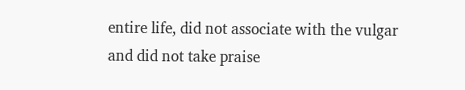entire life, did not associate with the vulgar and did not take praise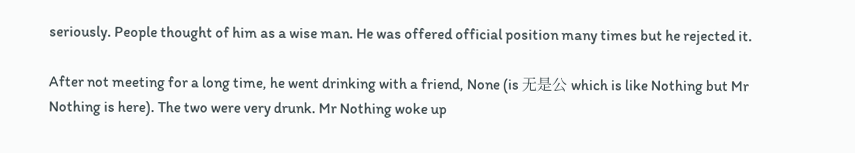seriously. People thought of him as a wise man. He was offered official position many times but he rejected it.

After not meeting for a long time, he went drinking with a friend, None (is 无是公 which is like Nothing but Mr Nothing is here). The two were very drunk. Mr Nothing woke up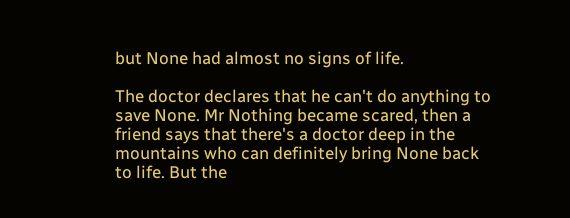but None had almost no signs of life.

The doctor declares that he can't do anything to save None. Mr Nothing became scared, then a friend says that there's a doctor deep in the mountains who can definitely bring None back to life. But the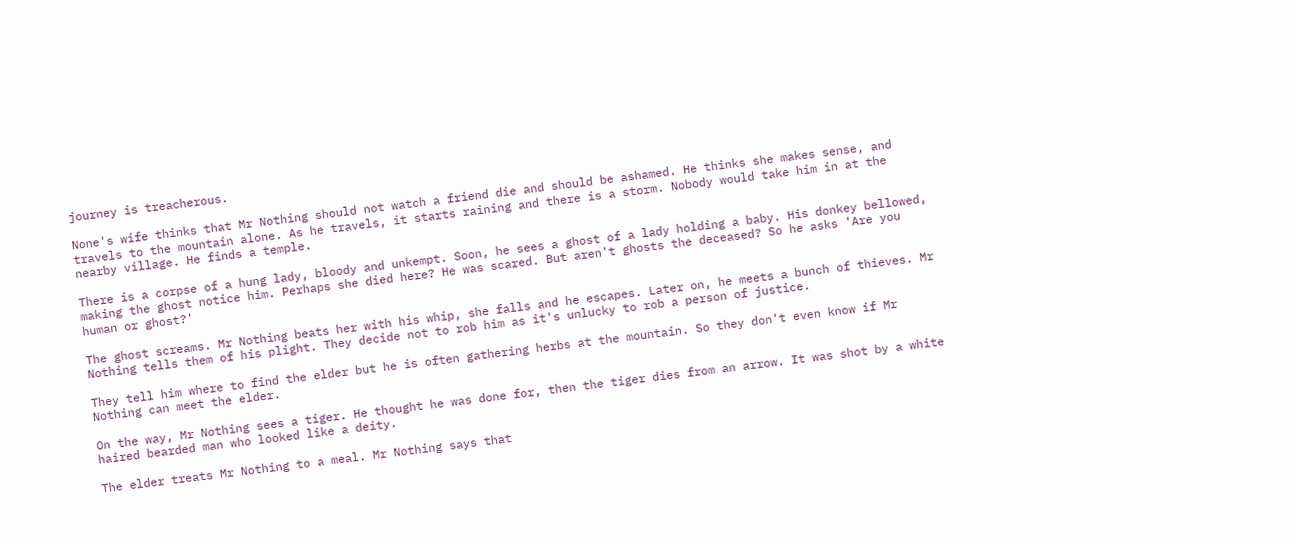journey is treacherous.

None's wife thinks that Mr Nothing should not watch a friend die and should be ashamed. He thinks she makes sense, and travels to the mountain alone. As he travels, it starts raining and there is a storm. Nobody would take him in at the nearby village. He finds a temple.

There is a corpse of a hung lady, bloody and unkempt. Soon, he sees a ghost of a lady holding a baby. His donkey bellowed, making the ghost notice him. Perhaps she died here? He was scared. But aren't ghosts the deceased? So he asks 'Are you human or ghost?'

The ghost screams. Mr Nothing beats her with his whip, she falls and he escapes. Later on, he meets a bunch of thieves. Mr Nothing tells them of his plight. They decide not to rob him as it's unlucky to rob a person of justice.

They tell him where to find the elder but he is often gathering herbs at the mountain. So they don't even know if Mr Nothing can meet the elder.

On the way, Mr Nothing sees a tiger. He thought he was done for, then the tiger dies from an arrow. It was shot by a white haired bearded man who looked like a deity.

The elder treats Mr Nothing to a meal. Mr Nothing says that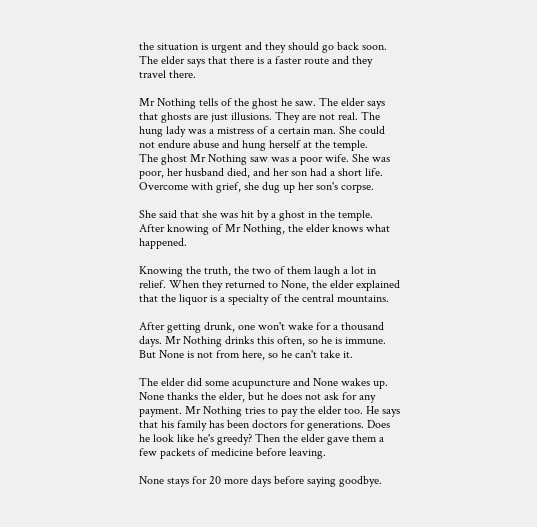the situation is urgent and they should go back soon. The elder says that there is a faster route and they travel there.

Mr Nothing tells of the ghost he saw. The elder says that ghosts are just illusions. They are not real. The hung lady was a mistress of a certain man. She could not endure abuse and hung herself at the temple.
The ghost Mr Nothing saw was a poor wife. She was poor, her husband died, and her son had a short life. Overcome with grief, she dug up her son's corpse.

She said that she was hit by a ghost in the temple. After knowing of Mr Nothing, the elder knows what happened.

Knowing the truth, the two of them laugh a lot in relief. When they returned to None, the elder explained that the liquor is a specialty of the central mountains.

After getting drunk, one won't wake for a thousand days. Mr Nothing drinks this often, so he is immune. But None is not from here, so he can't take it.

The elder did some acupuncture and None wakes up. None thanks the elder, but he does not ask for any payment. Mr Nothing tries to pay the elder too. He says that his family has been doctors for generations. Does he look like he's greedy? Then the elder gave them a few packets of medicine before leaving.

None stays for 20 more days before saying goodbye.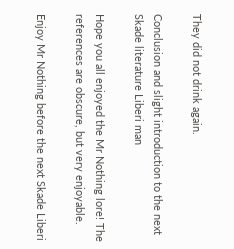They did not drink again.

Conclusion and slight introduction to the next Skade literature Liberi man

Hope you all enjoyed the Mr Nothing lore! The references are obscure, but very enjoyable.

Enjoy Mr Nothing before the next Skade Liberi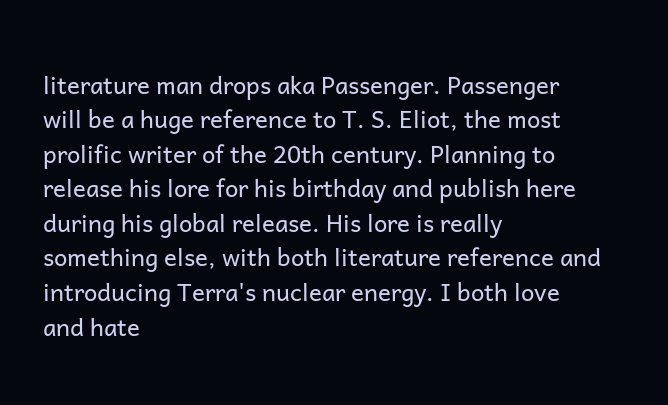literature man drops aka Passenger. Passenger will be a huge reference to T. S. Eliot, the most prolific writer of the 20th century. Planning to release his lore for his birthday and publish here during his global release. His lore is really something else, with both literature reference and introducing Terra's nuclear energy. I both love and hate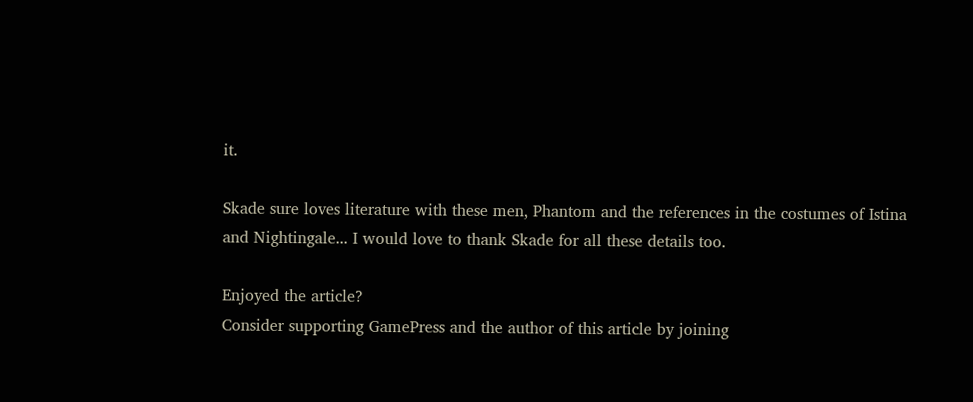it.

Skade sure loves literature with these men, Phantom and the references in the costumes of Istina and Nightingale... I would love to thank Skade for all these details too.

Enjoyed the article?
Consider supporting GamePress and the author of this article by joining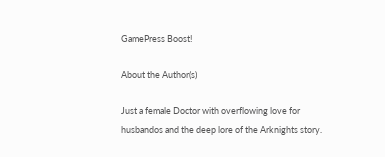GamePress Boost!

About the Author(s)

Just a female Doctor with overflowing love for husbandos and the deep lore of the Arknights story.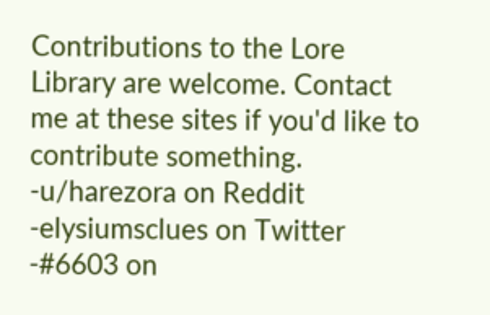Contributions to the Lore Library are welcome. Contact me at these sites if you'd like to contribute something.
-u/harezora on Reddit
-elysiumsclues on Twitter
-#6603 on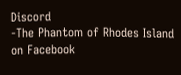Discord
-The Phantom of Rhodes Island on Facebook